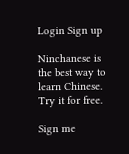Login Sign up

Ninchanese is the best way to learn Chinese.
Try it for free.

Sign me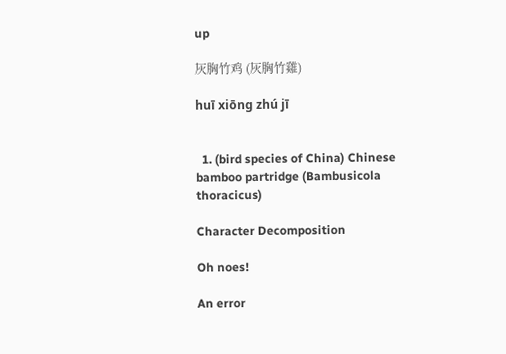up

灰胸竹鸡 (灰胸竹雞)

huī xiōng zhú jī


  1. (bird species of China) Chinese bamboo partridge (Bambusicola thoracicus)

Character Decomposition

Oh noes!

An error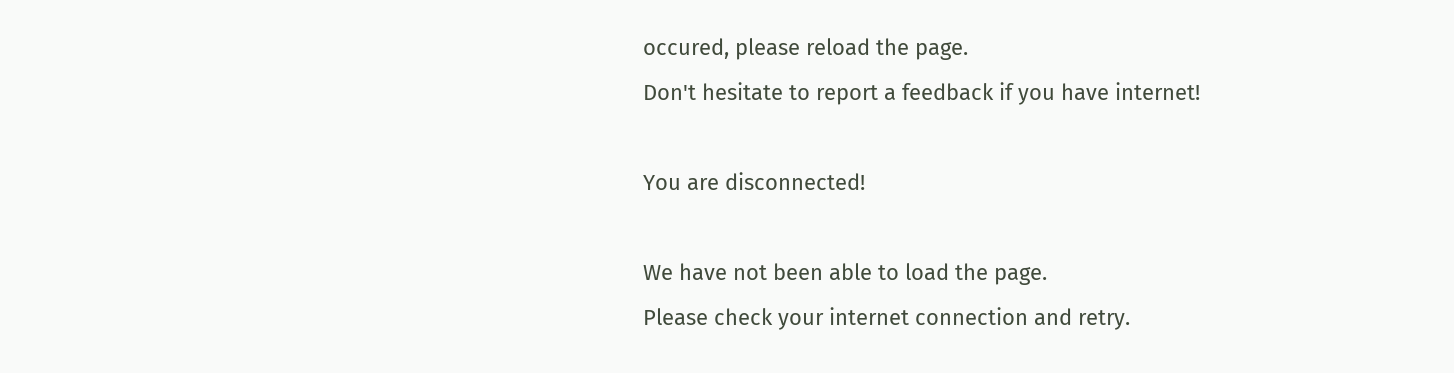occured, please reload the page.
Don't hesitate to report a feedback if you have internet!

You are disconnected!

We have not been able to load the page.
Please check your internet connection and retry.